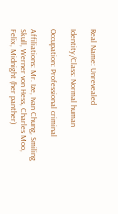Real Name: Unrevealed

Identity/Class: Normal human

Occupation: Professional criminal

Affiliations: Mr. Ize, Ivan Chung, Smiling Skull, Werner von Hess, Charles Moo, Felix, Midnight (her panther)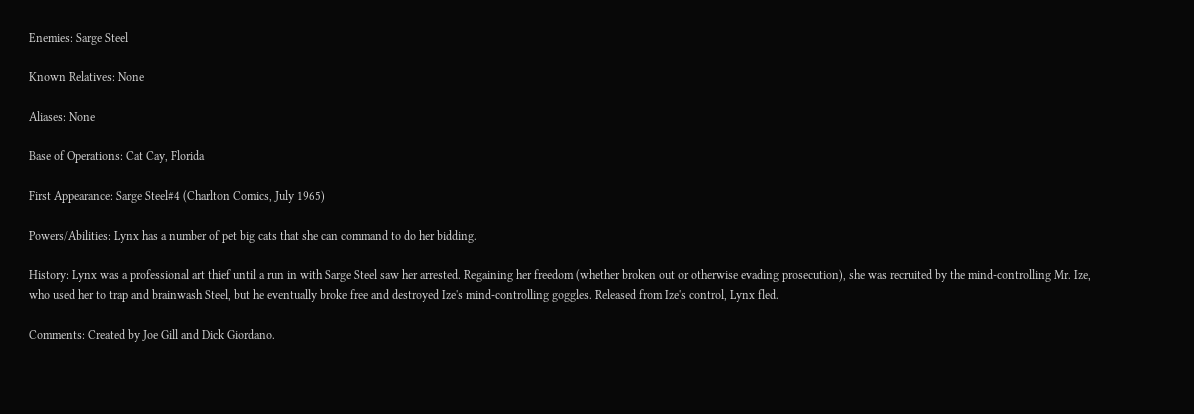Enemies: Sarge Steel

Known Relatives: None

Aliases: None

Base of Operations: Cat Cay, Florida

First Appearance: Sarge Steel#4 (Charlton Comics, July 1965)

Powers/Abilities: Lynx has a number of pet big cats that she can command to do her bidding.

History: Lynx was a professional art thief until a run in with Sarge Steel saw her arrested. Regaining her freedom (whether broken out or otherwise evading prosecution), she was recruited by the mind-controlling Mr. Ize, who used her to trap and brainwash Steel, but he eventually broke free and destroyed Ize's mind-controlling goggles. Released from Ize's control, Lynx fled.

Comments: Created by Joe Gill and Dick Giordano.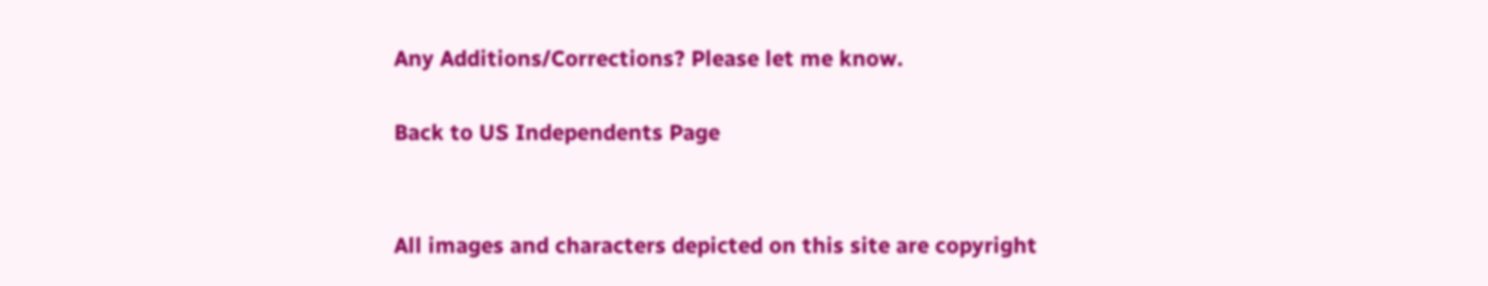Any Additions/Corrections? Please let me know.

Back to US Independents Page


All images and characters depicted on this site are copyright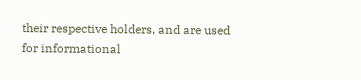their respective holders, and are used for informational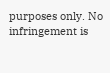purposes only. No infringement is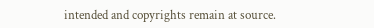intended and copyrights remain at source.